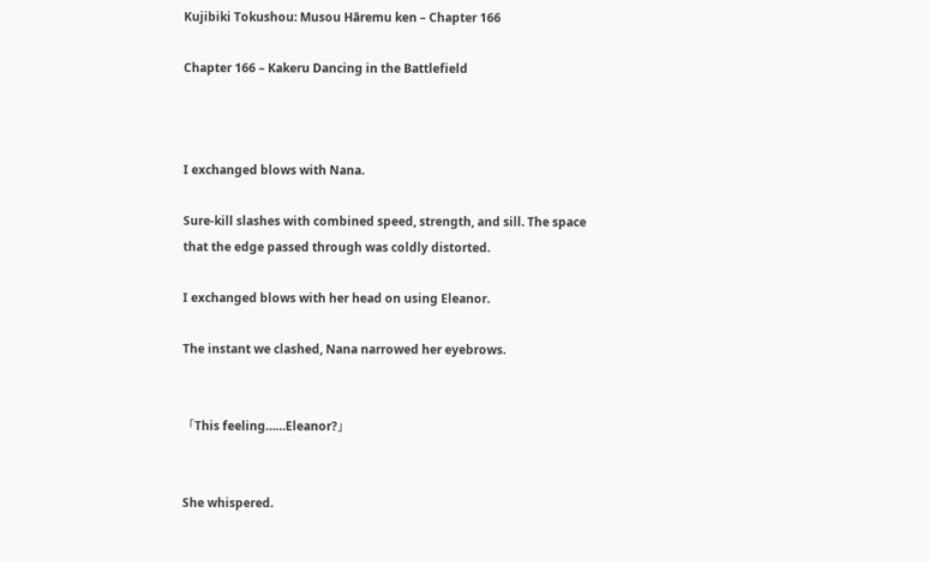Kujibiki Tokushou: Musou Hāremu ken – Chapter 166

Chapter 166 – Kakeru Dancing in the Battlefield



I exchanged blows with Nana.

Sure-kill slashes with combined speed, strength, and sill. The space that the edge passed through was coldly distorted.

I exchanged blows with her head on using Eleanor.

The instant we clashed, Nana narrowed her eyebrows.


「This feeling……Eleanor?」


She whispered.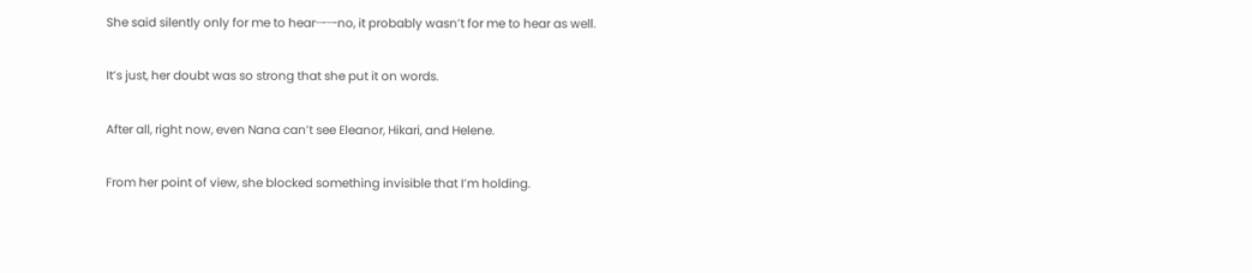She said silently only for me to hearーーno, it probably wasn’t for me to hear as well.

It’s just, her doubt was so strong that she put it on words.

After all, right now, even Nana can’t see Eleanor, Hikari, and Helene.

From her point of view, she blocked something invisible that I’m holding.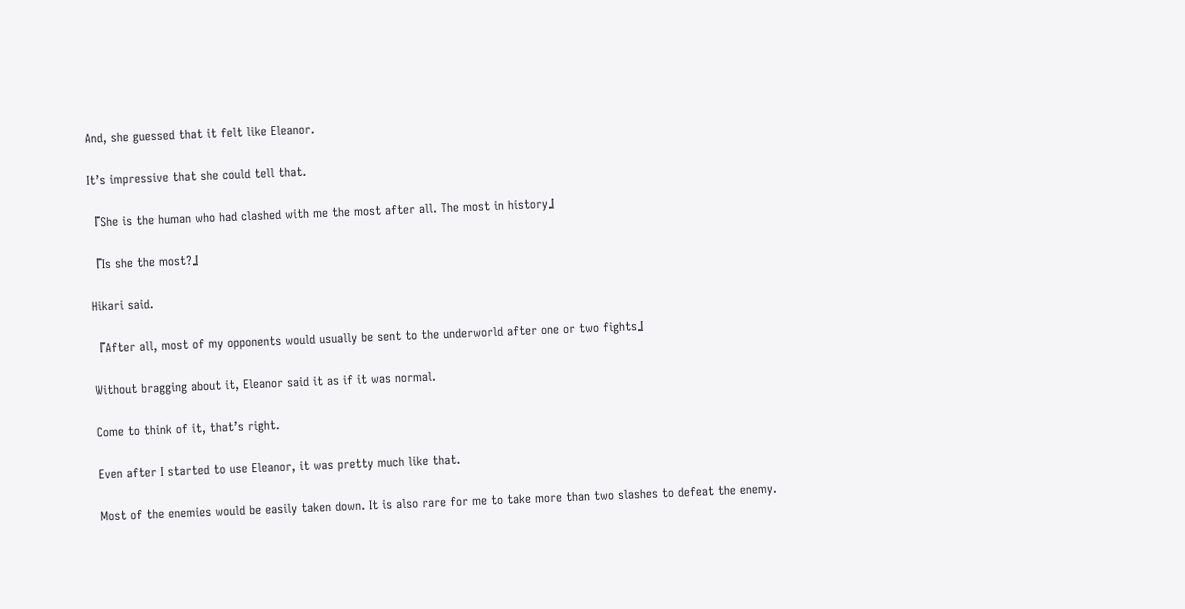And, she guessed that it felt like Eleanor.

It’s impressive that she could tell that.

『She is the human who had clashed with me the most after all. The most in history』

『Is she the most?』

Hikari said.

『After all, most of my opponents would usually be sent to the underworld after one or two fights』

Without bragging about it, Eleanor said it as if it was normal.

Come to think of it, that’s right.

Even after I started to use Eleanor, it was pretty much like that.

Most of the enemies would be easily taken down. It is also rare for me to take more than two slashes to defeat the enemy.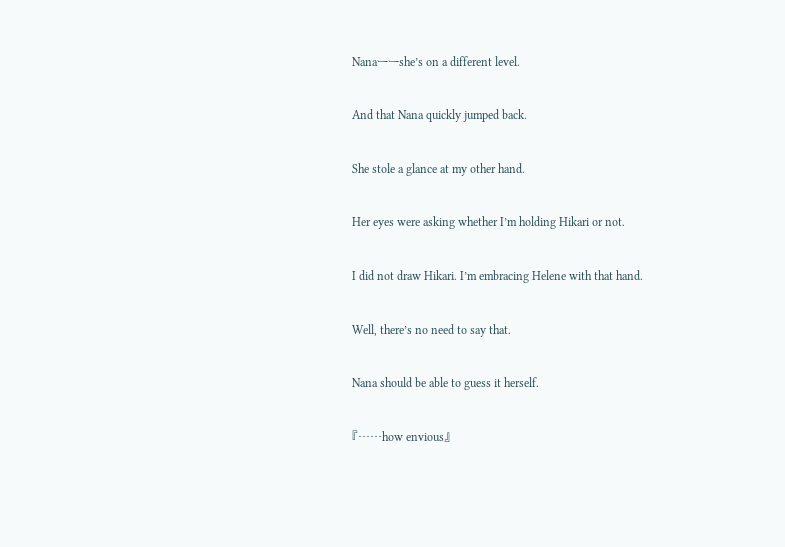Nanaーーshe’s on a different level.

And that Nana quickly jumped back.

She stole a glance at my other hand.

Her eyes were asking whether I’m holding Hikari or not.

I did not draw Hikari. I’m embracing Helene with that hand.

Well, there’s no need to say that.

Nana should be able to guess it herself.

『……how envious』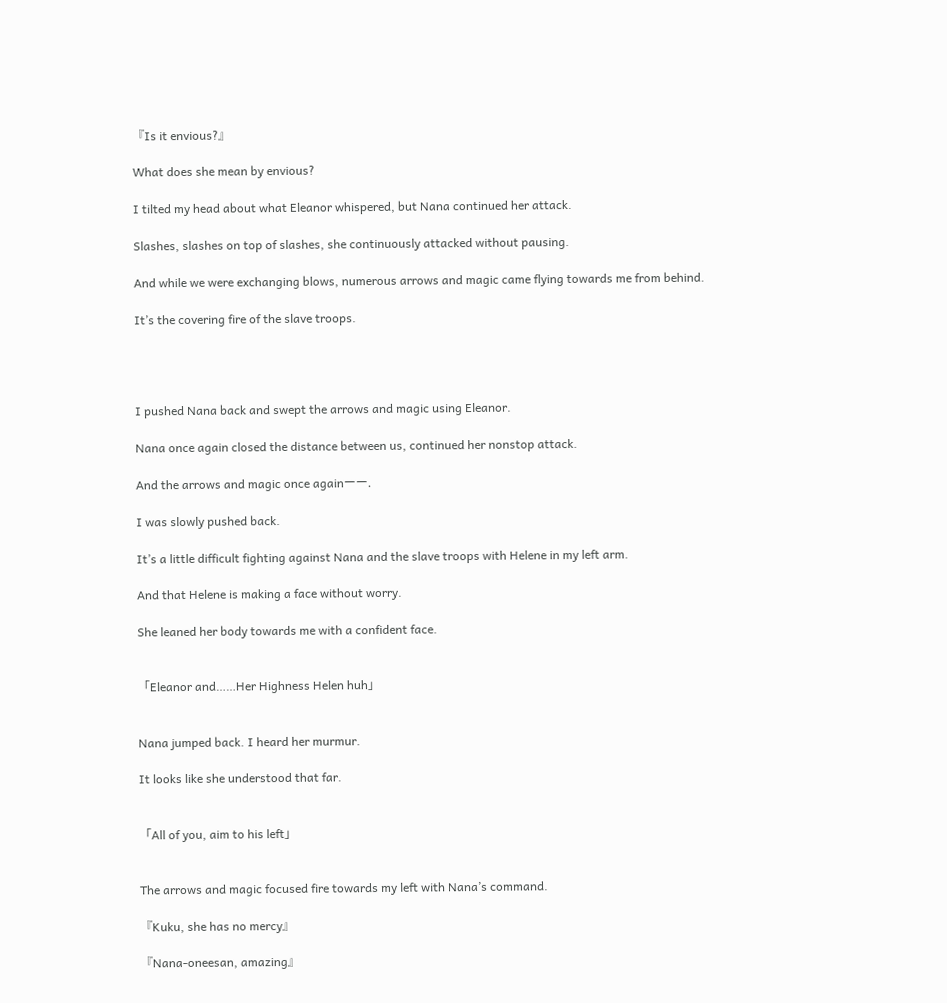『Is it envious?』

What does she mean by envious?

I tilted my head about what Eleanor whispered, but Nana continued her attack.

Slashes, slashes on top of slashes, she continuously attacked without pausing.

And while we were exchanging blows, numerous arrows and magic came flying towards me from behind.

It’s the covering fire of the slave troops.




I pushed Nana back and swept the arrows and magic using Eleanor.

Nana once again closed the distance between us, continued her nonstop attack.

And the arrows and magic once againーー.

I was slowly pushed back.

It’s a little difficult fighting against Nana and the slave troops with Helene in my left arm.

And that Helene is making a face without worry.

She leaned her body towards me with a confident face.


「Eleanor and……Her Highness Helen huh」


Nana jumped back. I heard her murmur.

It looks like she understood that far.


「All of you, aim to his left」


The arrows and magic focused fire towards my left with Nana’s command.

『Kuku, she has no mercy』

『Nana-oneesan, amazing』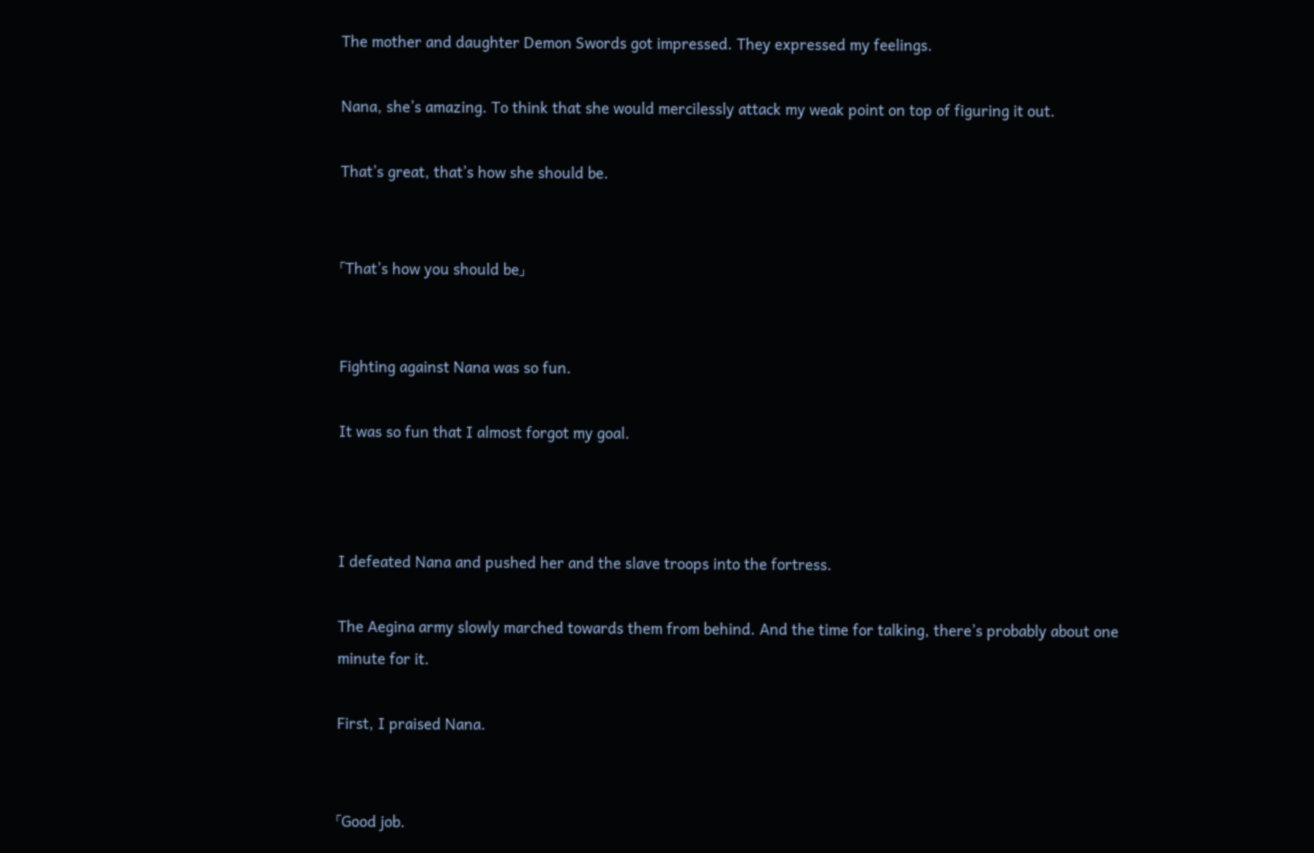The mother and daughter Demon Swords got impressed. They expressed my feelings.

Nana, she’s amazing. To think that she would mercilessly attack my weak point on top of figuring it out.

That’s great, that’s how she should be.


「That’s how you should be」


Fighting against Nana was so fun.

It was so fun that I almost forgot my goal.



I defeated Nana and pushed her and the slave troops into the fortress.

The Aegina army slowly marched towards them from behind. And the time for talking, there’s probably about one minute for it.

First, I praised Nana.


「Good job.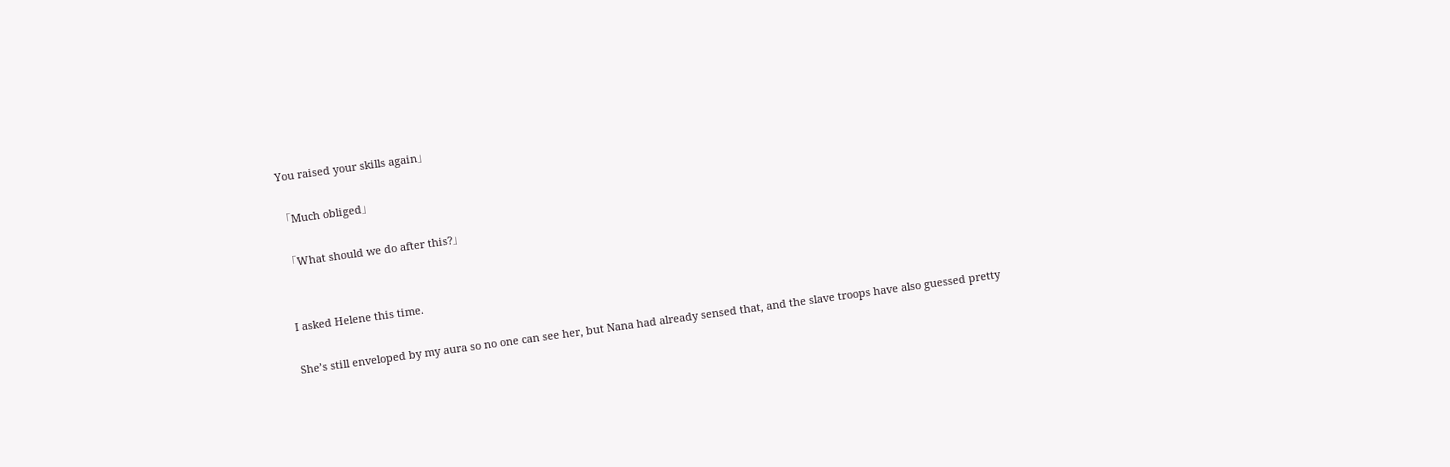You raised your skills again」

「Much obliged」

「What should we do after this?」


I asked Helene this time.

She’s still enveloped by my aura so no one can see her, but Nana had already sensed that, and the slave troops have also guessed pretty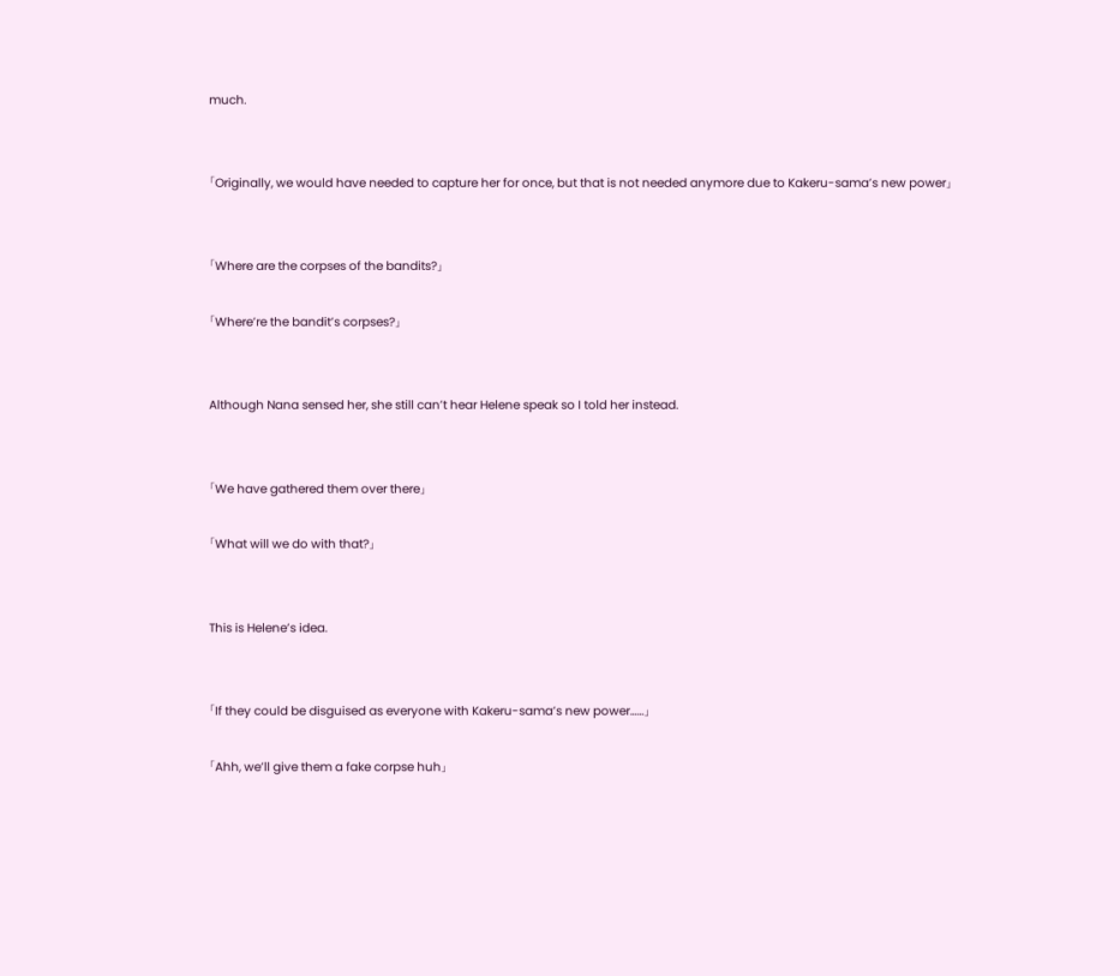much.


「Originally, we would have needed to capture her for once, but that is not needed anymore due to Kakeru-sama’s new power」


「Where are the corpses of the bandits?」

「Where’re the bandit’s corpses?」


Although Nana sensed her, she still can’t hear Helene speak so I told her instead.


「We have gathered them over there」

「What will we do with that?」


This is Helene’s idea.


「If they could be disguised as everyone with Kakeru-sama’s new power……」

「Ahh, we’ll give them a fake corpse huh」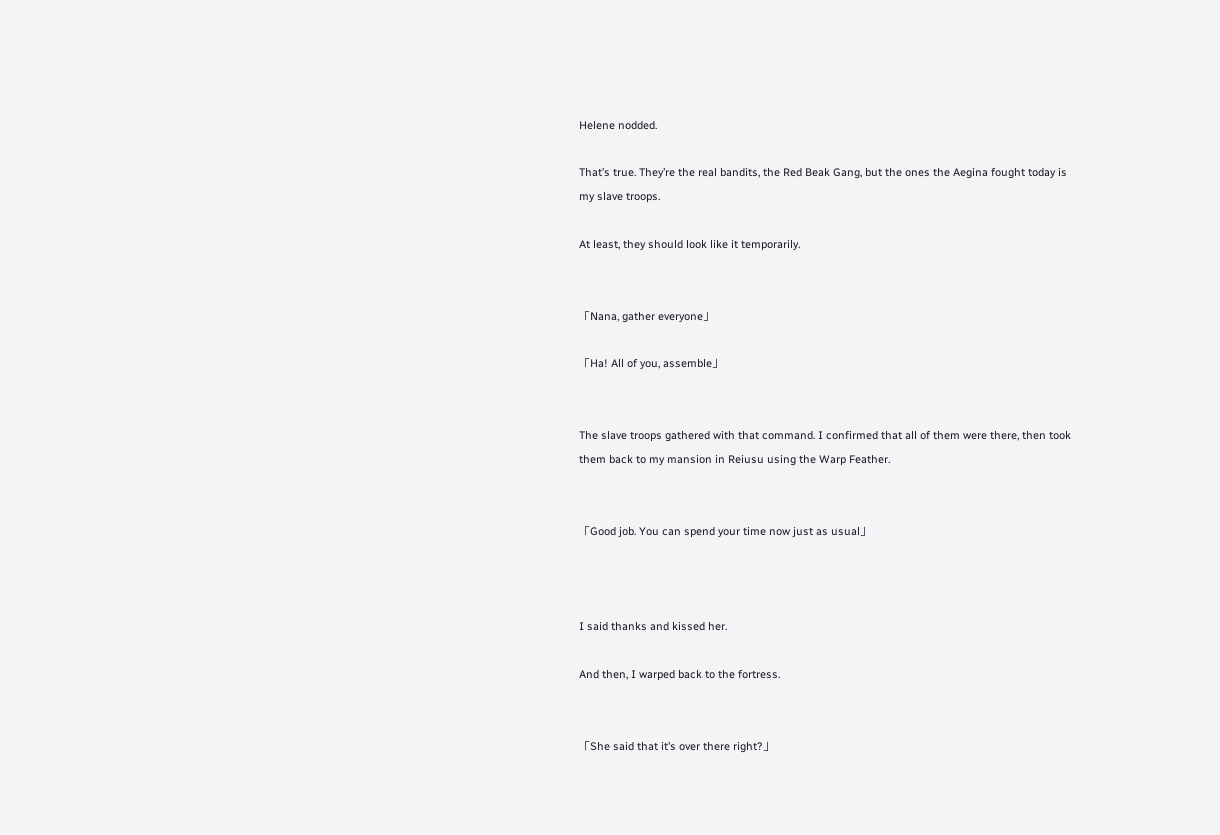Helene nodded.

That’s true. They’re the real bandits, the Red Beak Gang, but the ones the Aegina fought today is my slave troops.

At least, they should look like it temporarily.


「Nana, gather everyone」

「Ha! All of you, assemble」


The slave troops gathered with that command. I confirmed that all of them were there, then took them back to my mansion in Reiusu using the Warp Feather.


「Good job. You can spend your time now just as usual」



I said thanks and kissed her.

And then, I warped back to the fortress.


「She said that it’s over there right?」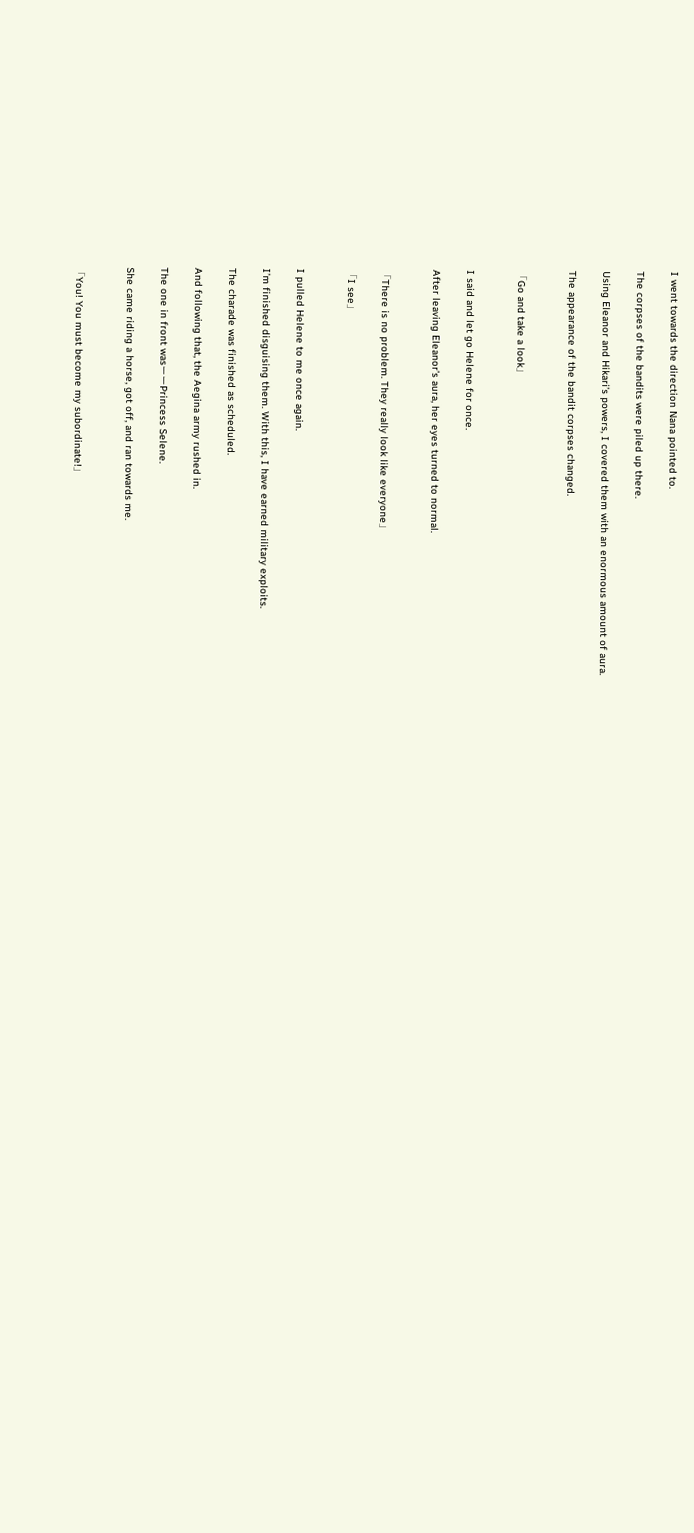I went towards the direction Nana pointed to.

The corpses of the bandits were piled up there.

Using Eleanor and Hikari’s powers, I covered them with an enormous amount of aura.

The appearance of the bandit corpses changed.


「Go and take a look」


I said and let go Helene for once.

After leaving Eleanor’s aura, her eyes turned to normal.


「There is no problem. They really look like everyone」

「I see」


I pulled Helene to me once again.

I’m finished disguising them. With this, I have earned military exploits.

The charade was finished as scheduled.

And following that, the Aegina army rushed in.

The one in front wasーーPrincess Selene.

She came riding a horse, got off, and ran towards me.


「You! You must become my subordinate!」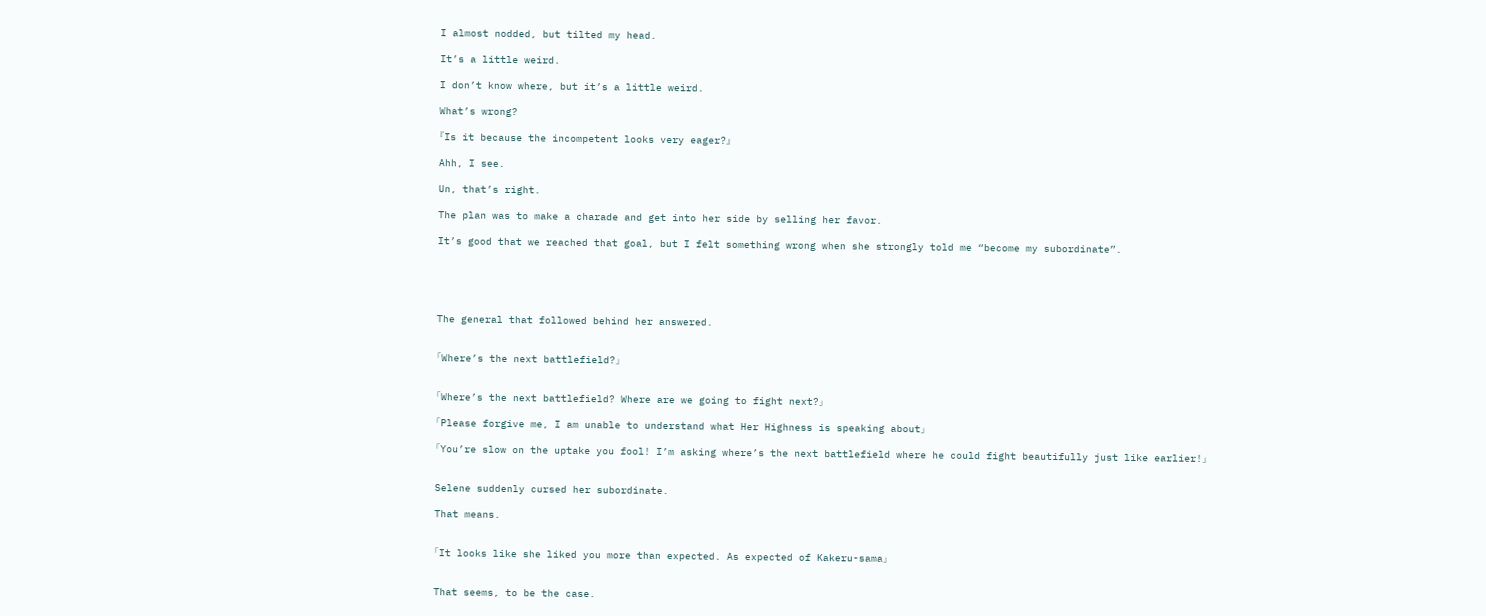I almost nodded, but tilted my head.

It’s a little weird.

I don’t know where, but it’s a little weird.

What’s wrong?

『Is it because the incompetent looks very eager?』

Ahh, I see.

Un, that’s right.

The plan was to make a charade and get into her side by selling her favor.

It’s good that we reached that goal, but I felt something wrong when she strongly told me “become my subordinate”.





The general that followed behind her answered.


「Where’s the next battlefield?」


「Where’s the next battlefield? Where are we going to fight next?」

「Please forgive me, I am unable to understand what Her Highness is speaking about」

「You’re slow on the uptake you fool! I’m asking where’s the next battlefield where he could fight beautifully just like earlier!」


Selene suddenly cursed her subordinate.

That means.


「It looks like she liked you more than expected. As expected of Kakeru-sama」


That seems, to be the case.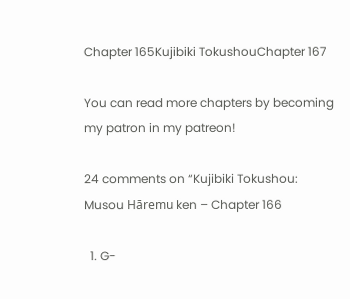Chapter 165Kujibiki TokushouChapter 167

You can read more chapters by becoming my patron in my patreon!

24 comments on “Kujibiki Tokushou: Musou Hāremu ken – Chapter 166

  1. G-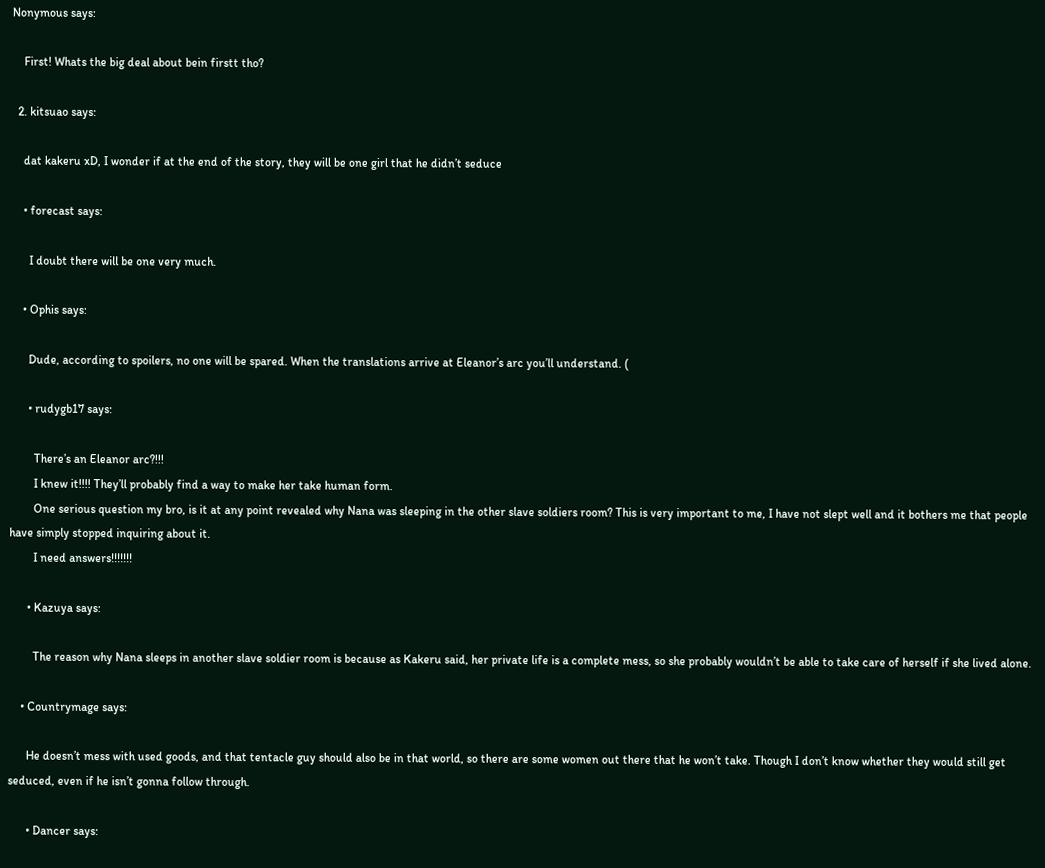Nonymous says:

    First! Whats the big deal about bein firstt tho?

  2. kitsuao says:

    dat kakeru xD, I wonder if at the end of the story, they will be one girl that he didn’t seduce

    • forecast says:

      I doubt there will be one very much.

    • Ophis says:

      Dude, according to spoilers, no one will be spared. When the translations arrive at Eleanor’s arc you’ll understand. (

      • rudygb17 says:

        There’s an Eleanor arc?!!!
        I knew it!!!! They’ll probably find a way to make her take human form.
        One serious question my bro, is it at any point revealed why Nana was sleeping in the other slave soldiers room? This is very important to me, I have not slept well and it bothers me that people have simply stopped inquiring about it.
        I need answers!!!!!!!

      • Kazuya says:

        The reason why Nana sleeps in another slave soldier room is because as Kakeru said, her private life is a complete mess, so she probably wouldn’t be able to take care of herself if she lived alone.

    • Countrymage says:

      He doesn’t mess with used goods, and that tentacle guy should also be in that world, so there are some women out there that he won’t take. Though I don’t know whether they would still get seduced, even if he isn’t gonna follow through.

      • Dancer says: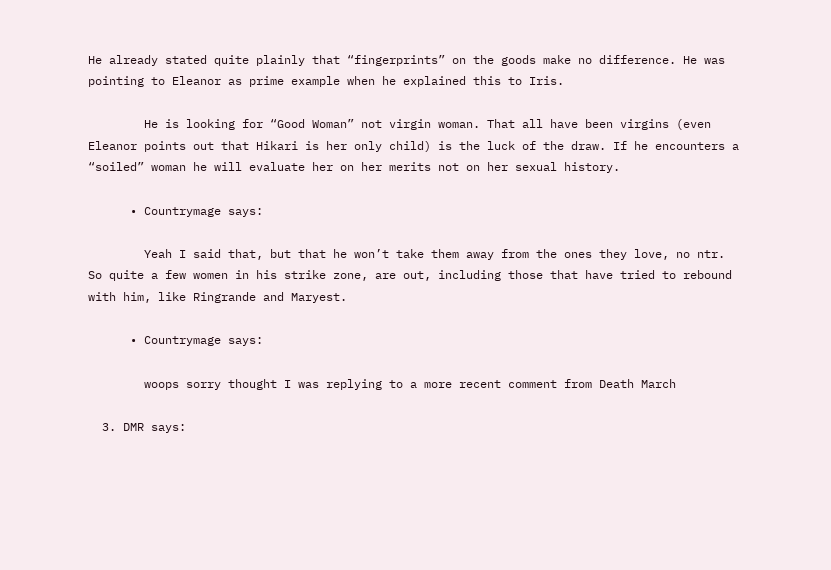He already stated quite plainly that “fingerprints” on the goods make no difference. He was pointing to Eleanor as prime example when he explained this to Iris.

        He is looking for “Good Woman” not virgin woman. That all have been virgins (even Eleanor points out that Hikari is her only child) is the luck of the draw. If he encounters a “soiled” woman he will evaluate her on her merits not on her sexual history.

      • Countrymage says:

        Yeah I said that, but that he won’t take them away from the ones they love, no ntr. So quite a few women in his strike zone, are out, including those that have tried to rebound with him, like Ringrande and Maryest.

      • Countrymage says:

        woops sorry thought I was replying to a more recent comment from Death March

  3. DMR says: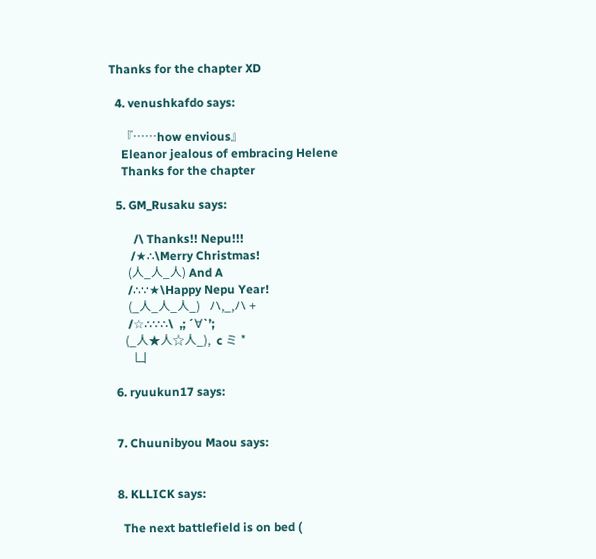Thanks for the chapter XD

  4. venushkafdo says:

    『……how envious』
    Eleanor jealous of embracing Helene
    Thanks for the chapter

  5. GM_Rusaku says:

        /\ Thanks!! Nepu!!!
       /★∴\Merry Christmas!
      (人_人_人) And A
      /∴∵★\Happy Nepu Year!
      (_人_人_人_)   ハ,_,ハ +
      /☆∴∵∴\  ,; ´∀`’;
     (_人★人☆人_),  c ミ *
        凵

  6. ryuukun17 says:


  7. Chuunibyou Maou says:


  8. KLLICK says:

    The next battlefield is on bed (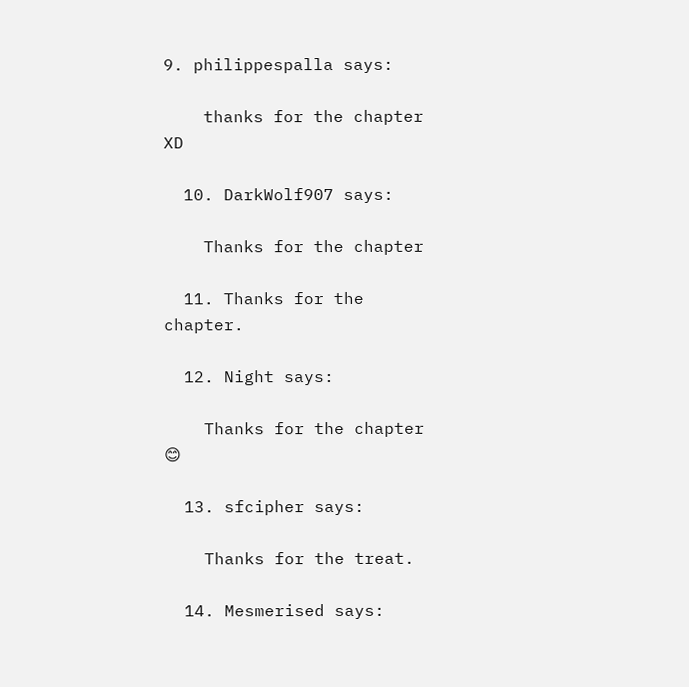9. philippespalla says:

    thanks for the chapter XD

  10. DarkWolf907 says:

    Thanks for the chapter

  11. Thanks for the chapter.

  12. Night says:

    Thanks for the chapter 😊

  13. sfcipher says:

    Thanks for the treat.

  14. Mesmerised says: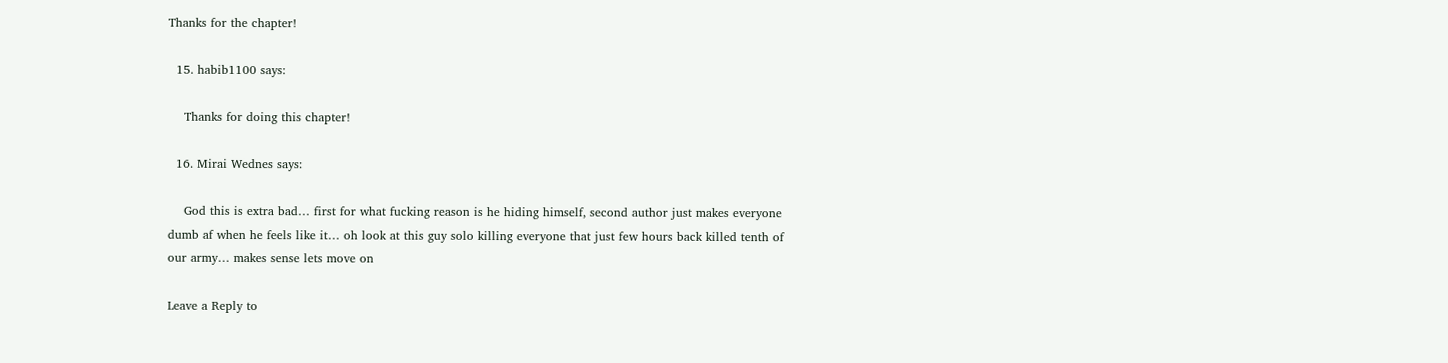Thanks for the chapter!

  15. habib1100 says:

    Thanks for doing this chapter!

  16. Mirai Wednes says:

    God this is extra bad… first for what fucking reason is he hiding himself, second author just makes everyone dumb af when he feels like it… oh look at this guy solo killing everyone that just few hours back killed tenth of our army… makes sense lets move on

Leave a Reply to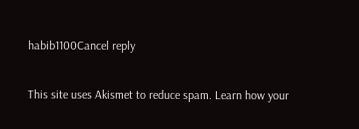habib1100Cancel reply

This site uses Akismet to reduce spam. Learn how your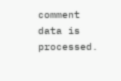comment data is processed.